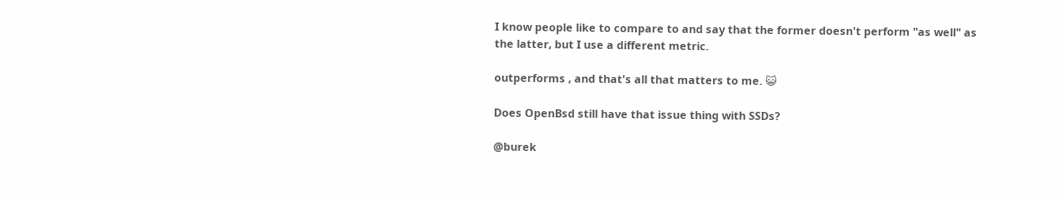I know people like to compare to and say that the former doesn't perform "as well" as the latter, but I use a different metric.

outperforms , and that's all that matters to me. 😺

Does OpenBsd still have that issue thing with SSDs?

@burek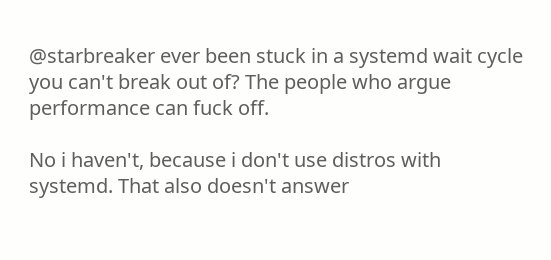@starbreaker ever been stuck in a systemd wait cycle you can't break out of? The people who argue performance can fuck off.

No i haven't, because i don't use distros with systemd. That also doesn't answer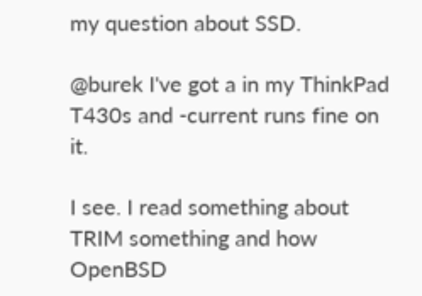my question about SSD.

@burek I've got a in my ThinkPad T430s and -current runs fine on it.

I see. I read something about TRIM something and how OpenBSD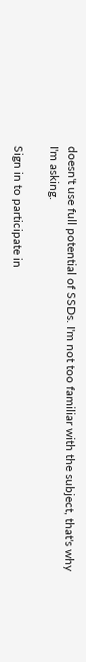doesn't use full potential of SSDs. I'm not too familiar with the subject, that's why I'm asking.

Sign in to participate in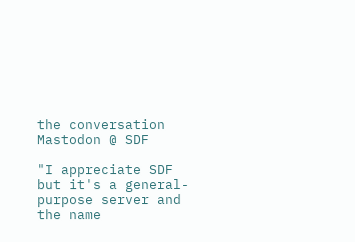the conversation
Mastodon @ SDF

"I appreciate SDF but it's a general-purpose server and the name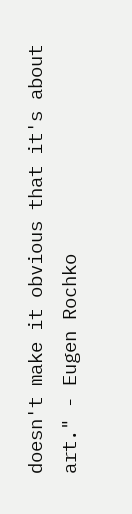doesn't make it obvious that it's about art." - Eugen Rochko